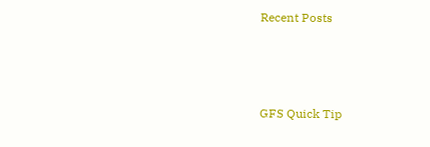Recent Posts



GFS Quick Tip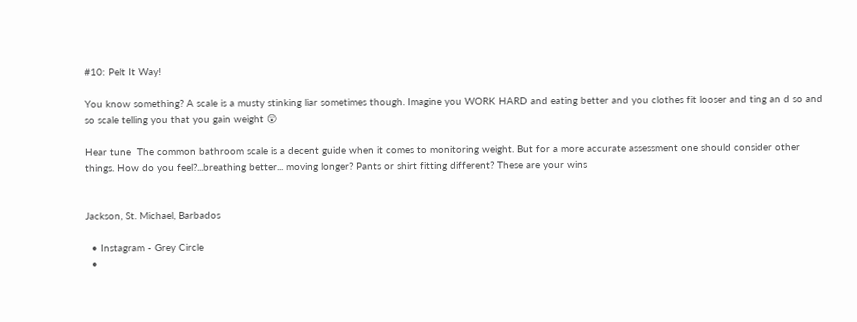#10: Pelt It Way!

You know something? A scale is a musty stinking liar sometimes though. Imagine you WORK HARD and eating better and you clothes fit looser and ting an d so and so scale telling you that you gain weight 😲

Hear tune  The common bathroom scale is a decent guide when it comes to monitoring weight. But for a more accurate assessment one should consider other things. How do you feel?...breathing better... moving longer? Pants or shirt fitting different? These are your wins


Jackson, St. Michael, Barbados

  • Instagram - Grey Circle
  •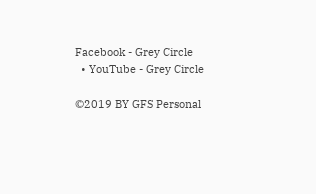Facebook - Grey Circle
  • YouTube - Grey Circle

©2019 BY GFS Personal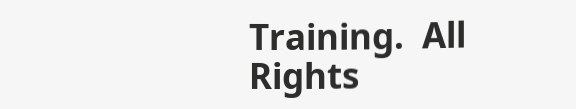Training.  All Rights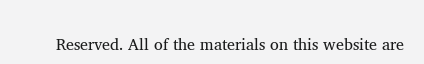Reserved. All of the materials on this website are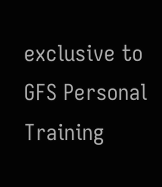exclusive to GFS Personal Training